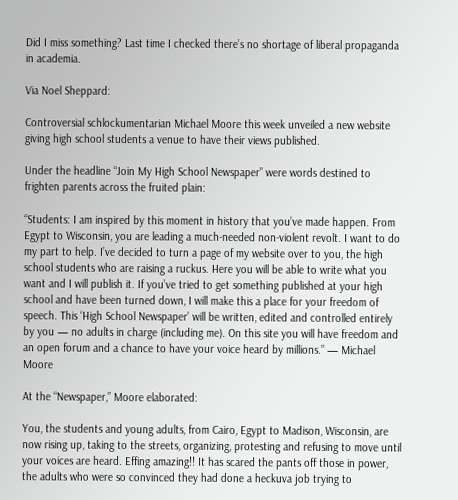Did I miss something? Last time I checked there’s no shortage of liberal propaganda in academia.

Via Noel Sheppard:

Controversial schlockumentarian Michael Moore this week unveiled a new website giving high school students a venue to have their views published.

Under the headline “Join My High School Newspaper” were words destined to frighten parents across the fruited plain:

“Students: I am inspired by this moment in history that you’ve made happen. From Egypt to Wisconsin, you are leading a much-needed non-violent revolt. I want to do my part to help. I’ve decided to turn a page of my website over to you, the high school students who are raising a ruckus. Here you will be able to write what you want and I will publish it. If you’ve tried to get something published at your high school and have been turned down, I will make this a place for your freedom of speech. This ‘High School Newspaper’ will be written, edited and controlled entirely by you — no adults in charge (including me). On this site you will have freedom and an open forum and a chance to have your voice heard by millions.” — Michael Moore

At the “Newspaper,” Moore elaborated:

You, the students and young adults, from Cairo, Egypt to Madison, Wisconsin, are now rising up, taking to the streets, organizing, protesting and refusing to move until your voices are heard. Effing amazing!! It has scared the pants off those in power, the adults who were so convinced they had done a heckuva job trying to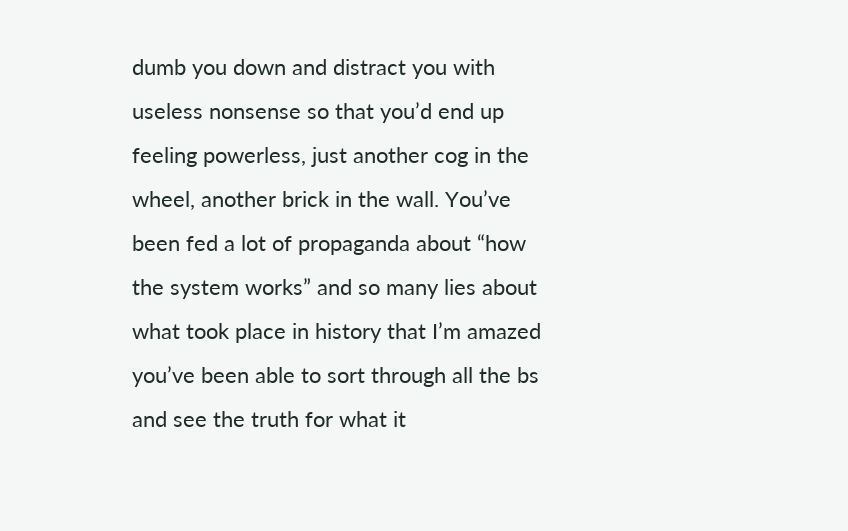dumb you down and distract you with useless nonsense so that you’d end up feeling powerless, just another cog in the wheel, another brick in the wall. You’ve been fed a lot of propaganda about “how the system works” and so many lies about what took place in history that I’m amazed you’ve been able to sort through all the bs and see the truth for what it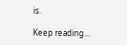is.

Keep reading…